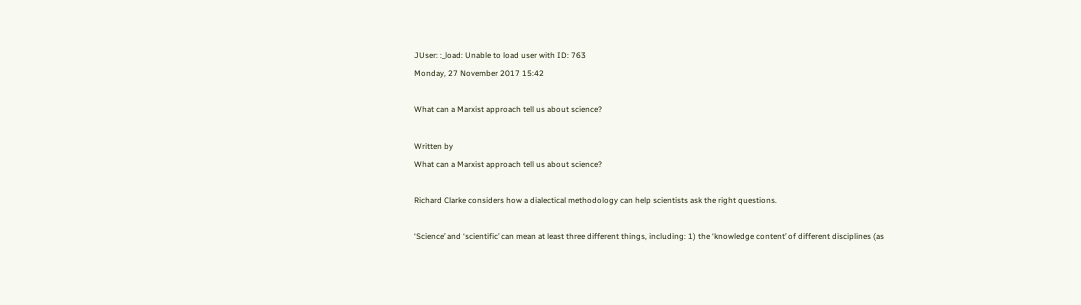JUser: :_load: Unable to load user with ID: 763
Monday, 27 November 2017 15:42

What can a Marxist approach tell us about science?

Written by
What can a Marxist approach tell us about science?

Richard Clarke considers how a dialectical methodology can help scientists ask the right questions.

‘Science’ and ‘scientific’ can mean at least three different things, including: 1) the ‘knowledge content’ of different disciplines (as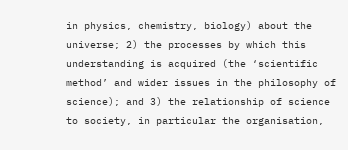in physics, chemistry, biology) about the universe; 2) the processes by which this understanding is acquired (the ‘scientific method’ and wider issues in the philosophy of science); and 3) the relationship of science to society, in particular the organisation,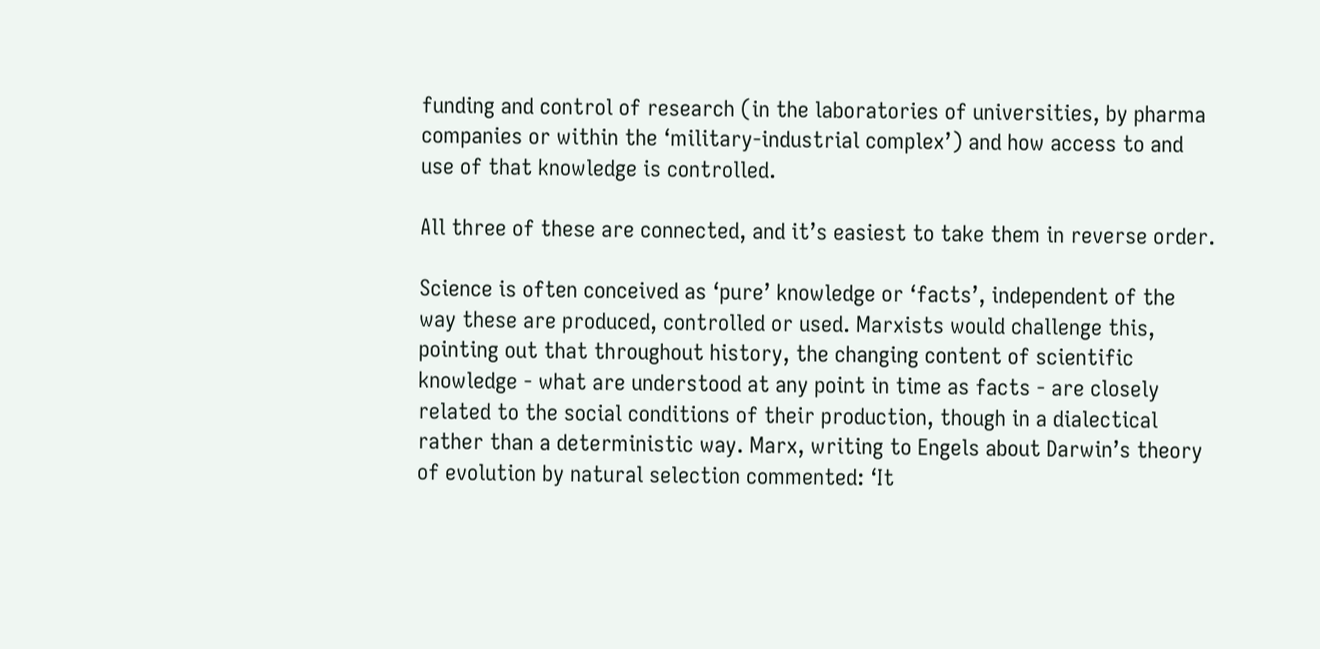funding and control of research (in the laboratories of universities, by pharma companies or within the ‘military-industrial complex’) and how access to and use of that knowledge is controlled.

All three of these are connected, and it’s easiest to take them in reverse order.

Science is often conceived as ‘pure’ knowledge or ‘facts’, independent of the way these are produced, controlled or used. Marxists would challenge this, pointing out that throughout history, the changing content of scientific knowledge - what are understood at any point in time as facts - are closely related to the social conditions of their production, though in a dialectical rather than a deterministic way. Marx, writing to Engels about Darwin’s theory of evolution by natural selection commented: ‘It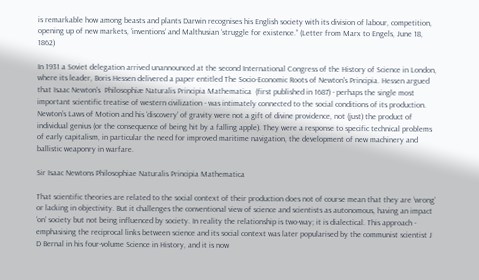is remarkable how among beasts and plants Darwin recognises his English society with its division of labour, competition, opening up of new markets, ‘inventions’ and Malthusian ‘struggle for existence.’’ (Letter from Marx to Engels, June 18, 1862)

In 1931 a Soviet delegation arrived unannounced at the second International Congress of the History of Science in London, where its leader, Boris Hessen delivered a paper entitled The Socio-Economic Roots of Newton's Principia. Hessen argued that Isaac Newton’s  Philosophiæ Naturalis Principia Mathematica  (first published in 1687) - perhaps the single most important scientific treatise of western civilization - was intimately connected to the social conditions of its production. Newton’s Laws of Motion and his ‘discovery’ of gravity were not a gift of divine providence, not (just) the product of individual genius (or the consequence of being hit by a falling apple). They were a response to specific technical problems of early capitalism, in particular the need for improved maritime navigation, the development of new machinery and ballistic weaponry in warfare.

Sir Isaac Newtons Philosophiae Naturalis Principia Mathematica

That scientific theories are related to the social context of their production does not of course mean that they are ‘wrong’ or lacking in objectivity. But it challenges the conventional view of science and scientists as autonomous, having an impact ‘on’ society but not being influenced by society. In reality the relationship is two-way; it is dialectical. This approach - emphasising the reciprocal links between science and its social context was later popularised by the communist scientist J D Bernal in his four-volume Science in History, and it is now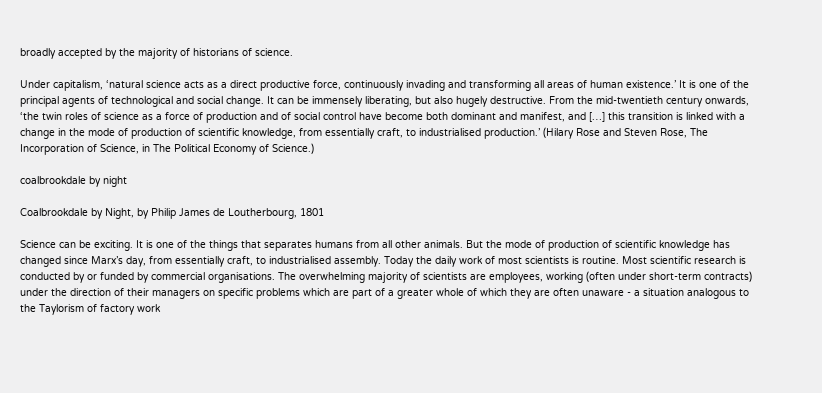broadly accepted by the majority of historians of science.

Under capitalism, ‘natural science acts as a direct productive force, continuously invading and transforming all areas of human existence.’ It is one of the principal agents of technological and social change. It can be immensely liberating, but also hugely destructive. From the mid-twentieth century onwards, ‘the twin roles of science as a force of production and of social control have become both dominant and manifest, and […] this transition is linked with a change in the mode of production of scientific knowledge, from essentially craft, to industrialised production.’ (Hilary Rose and Steven Rose, The Incorporation of Science, in The Political Economy of Science.)

coalbrookdale by night

Coalbrookdale by Night, by Philip James de Loutherbourg, 1801

Science can be exciting. It is one of the things that separates humans from all other animals. But the mode of production of scientific knowledge has changed since Marx’s day, from essentially craft, to industrialised assembly. Today the daily work of most scientists is routine. Most scientific research is conducted by or funded by commercial organisations. The overwhelming majority of scientists are employees, working (often under short-term contracts) under the direction of their managers on specific problems which are part of a greater whole of which they are often unaware - a situation analogous to the Taylorism of factory work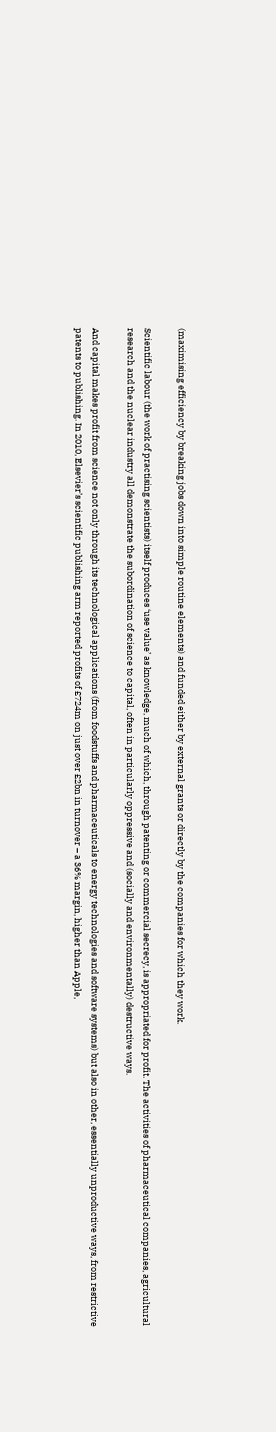(maximising efficiency by breaking jobs down into simple routine elements) and funded either by external grants or directly by the companies for which they work.

Scientific labour (the work of practising scientists) itself produces ‘use value’ as knowledge, much of which, through patenting or commercial secrecy, is appropriated for profit. The activities of pharmaceutical companies, agricultural research and the nuclear industry all demonstrate the subordination of science to capital, often in particularly oppressive and (socially and environmentally) destructive ways.

And capital makes profit from science not only through its technological applications (from foodstuffs and pharmaceuticals to energy technologies and software systems) but also in other, essentially unproductive ways, from restrictive patents to publishing. In 2010, Elsevier’s scientific publishing arm reported profits of £724m on just over £2bn in turnover – a 36% margin, higher than Apple,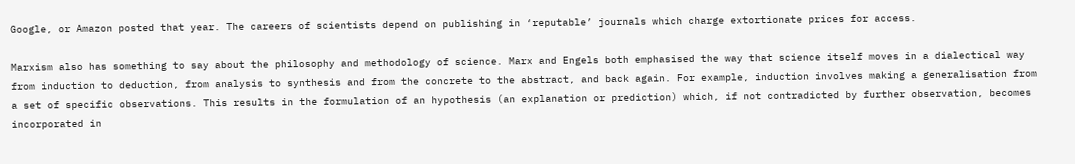Google, or Amazon posted that year. The careers of scientists depend on publishing in ‘reputable’ journals which charge extortionate prices for access.

Marxism also has something to say about the philosophy and methodology of science. Marx and Engels both emphasised the way that science itself moves in a dialectical way from induction to deduction, from analysis to synthesis and from the concrete to the abstract, and back again. For example, induction involves making a generalisation from a set of specific observations. This results in the formulation of an hypothesis (an explanation or prediction) which, if not contradicted by further observation, becomes incorporated in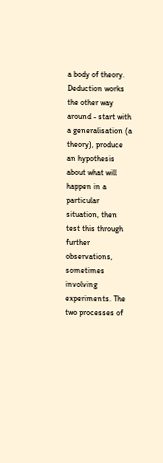a body of theory. Deduction works the other way around - start with a generalisation (a theory), produce an hypothesis about what will happen in a particular situation, then test this through further observations, sometimes involving experiments. The two processes of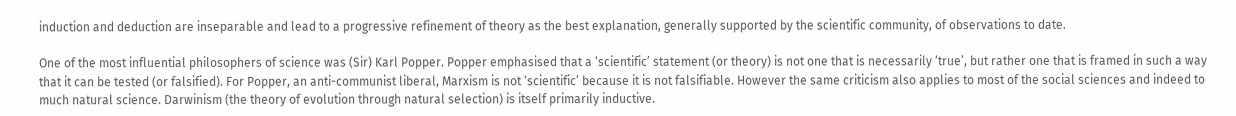induction and deduction are inseparable and lead to a progressive refinement of theory as the best explanation, generally supported by the scientific community, of observations to date.

One of the most influential philosophers of science was (Sir) Karl Popper. Popper emphasised that a ‘scientific’ statement (or theory) is not one that is necessarily ‘true’, but rather one that is framed in such a way that it can be tested (or falsified). For Popper, an anti-communist liberal, Marxism is not ‘scientific’ because it is not falsifiable. However the same criticism also applies to most of the social sciences and indeed to much natural science. Darwinism (the theory of evolution through natural selection) is itself primarily inductive.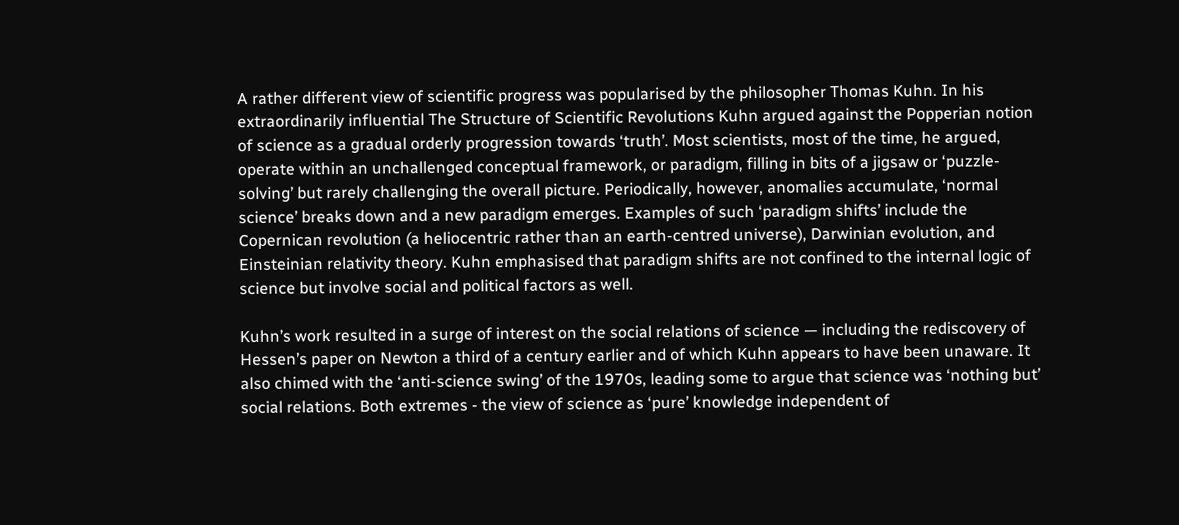A rather different view of scientific progress was popularised by the philosopher Thomas Kuhn. In his extraordinarily influential The Structure of Scientific Revolutions Kuhn argued against the Popperian notion of science as a gradual orderly progression towards ‘truth’. Most scientists, most of the time, he argued, operate within an unchallenged conceptual framework, or paradigm, filling in bits of a jigsaw or ‘puzzle-solving’ but rarely challenging the overall picture. Periodically, however, anomalies accumulate, ‘normal science’ breaks down and a new paradigm emerges. Examples of such ‘paradigm shifts’ include the Copernican revolution (a heliocentric rather than an earth-centred universe), Darwinian evolution, and Einsteinian relativity theory. Kuhn emphasised that paradigm shifts are not confined to the internal logic of science but involve social and political factors as well.

Kuhn’s work resulted in a surge of interest on the social relations of science — including the rediscovery of Hessen’s paper on Newton a third of a century earlier and of which Kuhn appears to have been unaware. It also chimed with the ‘anti-science swing’ of the 1970s, leading some to argue that science was ‘nothing but’ social relations. Both extremes - the view of science as ‘pure’ knowledge independent of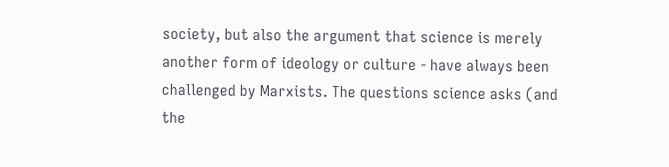society, but also the argument that science is merely another form of ideology or culture - have always been challenged by Marxists. The questions science asks (and the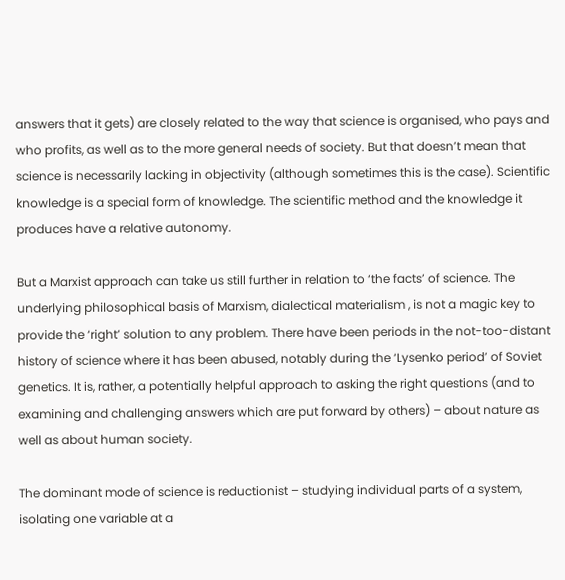answers that it gets) are closely related to the way that science is organised, who pays and who profits, as well as to the more general needs of society. But that doesn’t mean that science is necessarily lacking in objectivity (although sometimes this is the case). Scientific knowledge is a special form of knowledge. The scientific method and the knowledge it produces have a relative autonomy.

But a Marxist approach can take us still further in relation to ‘the facts’ of science. The underlying philosophical basis of Marxism, dialectical materialism , is not a magic key to provide the ‘right’ solution to any problem. There have been periods in the not-too-distant history of science where it has been abused, notably during the ‘Lysenko period’ of Soviet genetics. It is, rather, a potentially helpful approach to asking the right questions (and to examining and challenging answers which are put forward by others) – about nature as well as about human society.

The dominant mode of science is reductionist – studying individual parts of a system, isolating one variable at a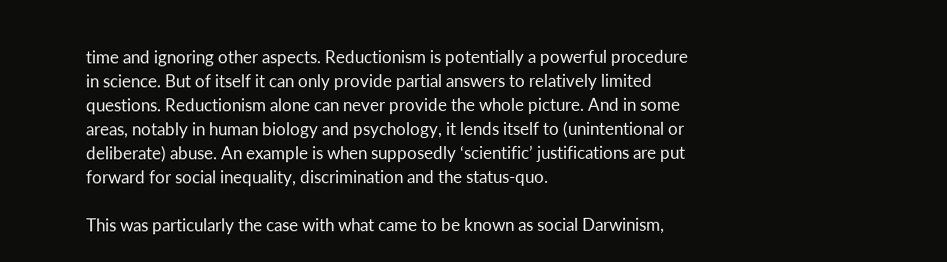time and ignoring other aspects. Reductionism is potentially a powerful procedure in science. But of itself it can only provide partial answers to relatively limited questions. Reductionism alone can never provide the whole picture. And in some areas, notably in human biology and psychology, it lends itself to (unintentional or deliberate) abuse. An example is when supposedly ‘scientific’ justifications are put forward for social inequality, discrimination and the status-quo.

This was particularly the case with what came to be known as social Darwinism,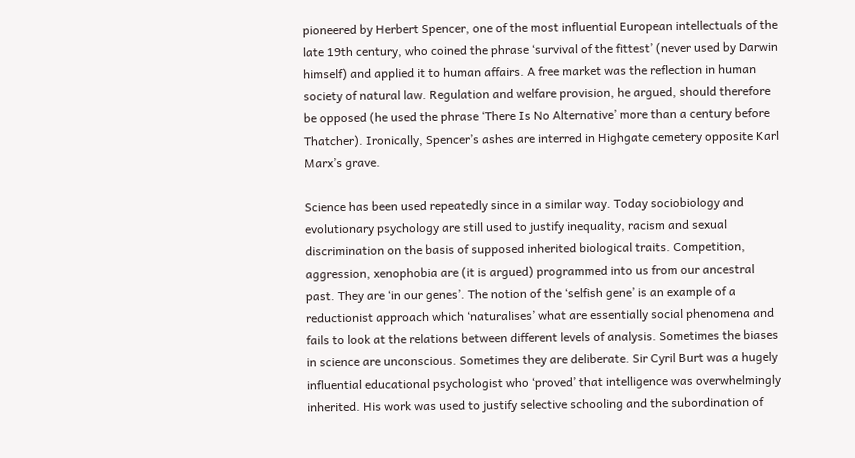pioneered by Herbert Spencer, one of the most influential European intellectuals of the late 19th century, who coined the phrase ‘survival of the fittest’ (never used by Darwin himself) and applied it to human affairs. A free market was the reflection in human society of natural law. Regulation and welfare provision, he argued, should therefore be opposed (he used the phrase ‘There Is No Alternative’ more than a century before Thatcher). Ironically, Spencer’s ashes are interred in Highgate cemetery opposite Karl Marx’s grave.

Science has been used repeatedly since in a similar way. Today sociobiology and evolutionary psychology are still used to justify inequality, racism and sexual discrimination on the basis of supposed inherited biological traits. Competition, aggression, xenophobia are (it is argued) programmed into us from our ancestral past. They are ‘in our genes’. The notion of the ‘selfish gene’ is an example of a reductionist approach which ‘naturalises’ what are essentially social phenomena and fails to look at the relations between different levels of analysis. Sometimes the biases in science are unconscious. Sometimes they are deliberate. Sir Cyril Burt was a hugely influential educational psychologist who ‘proved’ that intelligence was overwhelmingly inherited. His work was used to justify selective schooling and the subordination of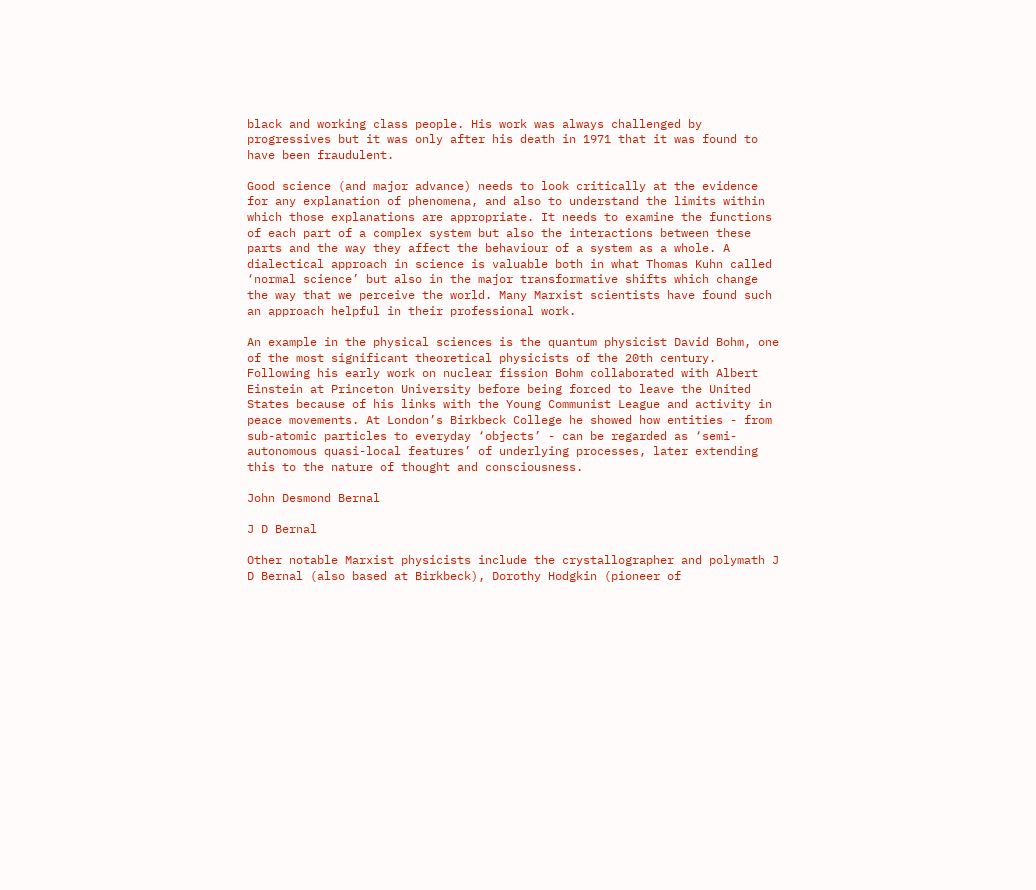black and working class people. His work was always challenged by progressives but it was only after his death in 1971 that it was found to have been fraudulent.

Good science (and major advance) needs to look critically at the evidence for any explanation of phenomena, and also to understand the limits within which those explanations are appropriate. It needs to examine the functions of each part of a complex system but also the interactions between these parts and the way they affect the behaviour of a system as a whole. A dialectical approach in science is valuable both in what Thomas Kuhn called ‘normal science’ but also in the major transformative shifts which change the way that we perceive the world. Many Marxist scientists have found such an approach helpful in their professional work.

An example in the physical sciences is the quantum physicist David Bohm, one of the most significant theoretical physicists of the 20th century. Following his early work on nuclear fission Bohm collaborated with Albert Einstein at Princeton University before being forced to leave the United States because of his links with the Young Communist League and activity in peace movements. At London’s Birkbeck College he showed how entities - from sub-atomic particles to everyday ‘objects’ - can be regarded as ‘semi-autonomous quasi-local features’ of underlying processes, later extending this to the nature of thought and consciousness.

John Desmond Bernal

J D Bernal

Other notable Marxist physicists include the crystallographer and polymath J D Bernal (also based at Birkbeck), Dorothy Hodgkin (pioneer of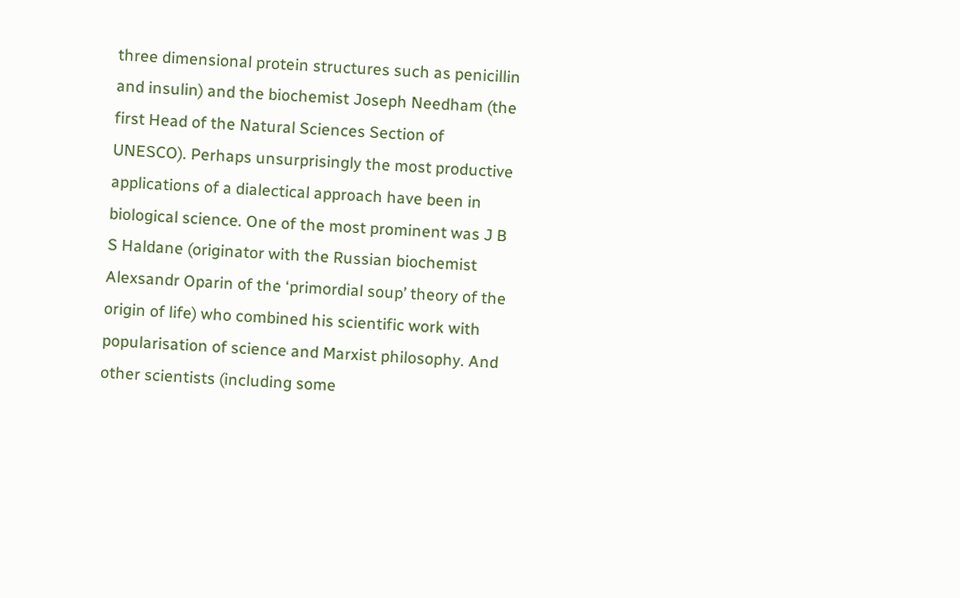three dimensional protein structures such as penicillin and insulin) and the biochemist Joseph Needham (the first Head of the Natural Sciences Section of UNESCO). Perhaps unsurprisingly the most productive applications of a dialectical approach have been in biological science. One of the most prominent was J B S Haldane (originator with the Russian biochemist Alexsandr Oparin of the ‘primordial soup’ theory of the origin of life) who combined his scientific work with popularisation of science and Marxist philosophy. And other scientists (including some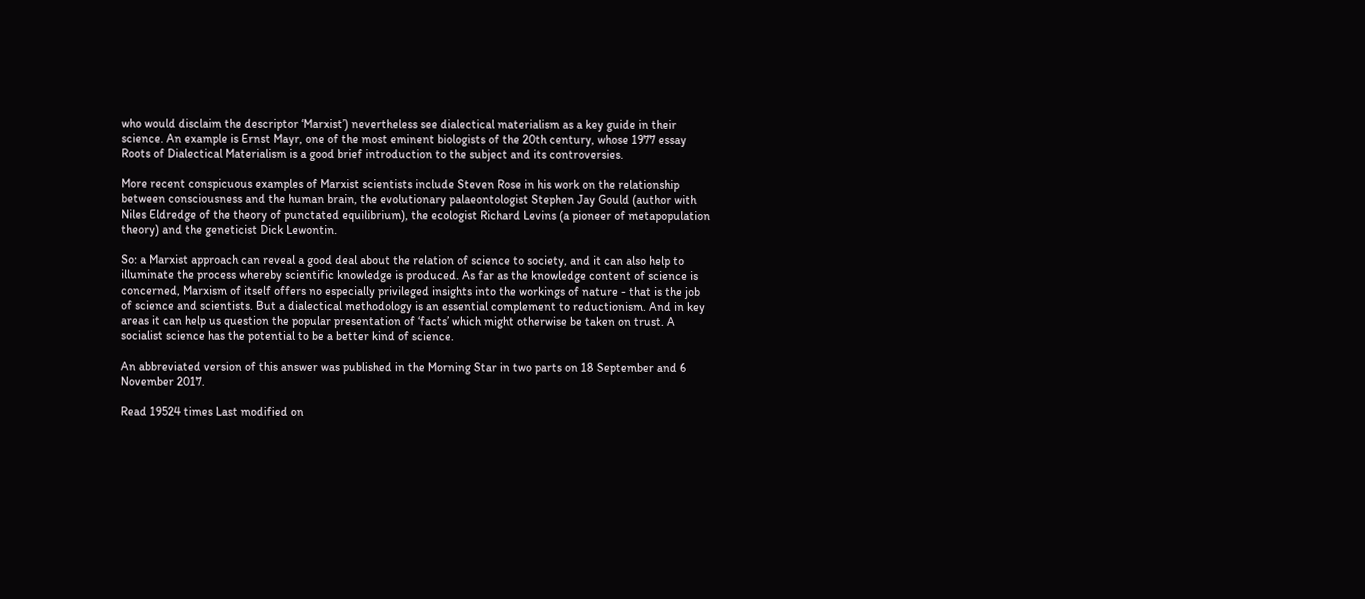who would disclaim the descriptor ‘Marxist’) nevertheless see dialectical materialism as a key guide in their science. An example is Ernst Mayr, one of the most eminent biologists of the 20th century, whose 1977 essay Roots of Dialectical Materialism is a good brief introduction to the subject and its controversies.

More recent conspicuous examples of Marxist scientists include Steven Rose in his work on the relationship between consciousness and the human brain, the evolutionary palaeontologist Stephen Jay Gould (author with Niles Eldredge of the theory of punctated equilibrium), the ecologist Richard Levins (a pioneer of metapopulation theory) and the geneticist Dick Lewontin.

So: a Marxist approach can reveal a good deal about the relation of science to society, and it can also help to illuminate the process whereby scientific knowledge is produced. As far as the knowledge content of science is concerned, Marxism of itself offers no especially privileged insights into the workings of nature - that is the job of science and scientists. But a dialectical methodology is an essential complement to reductionism. And in key areas it can help us question the popular presentation of ‘facts’ which might otherwise be taken on trust. A socialist science has the potential to be a better kind of science.

An abbreviated version of this answer was published in the Morning Star in two parts on 18 September and 6 November 2017.

Read 19524 times Last modified on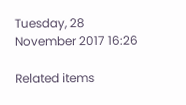Tuesday, 28 November 2017 16:26

Related items